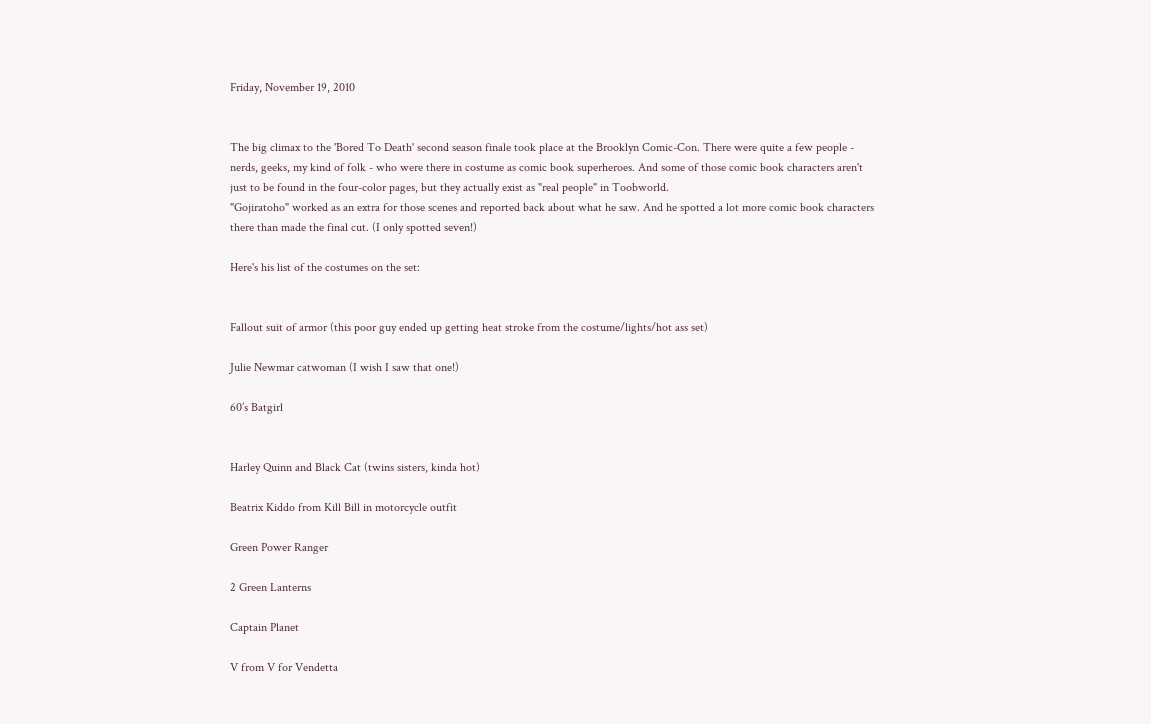Friday, November 19, 2010


The big climax to the 'Bored To Death' second season finale took place at the Brooklyn Comic-Con. There were quite a few people - nerds, geeks, my kind of folk - who were there in costume as comic book superheroes. And some of those comic book characters aren't just to be found in the four-color pages, but they actually exist as "real people" in Toobworld.
"Gojiratoho" worked as an extra for those scenes and reported back about what he saw. And he spotted a lot more comic book characters there than made the final cut. (I only spotted seven!)

Here's his list of the costumes on the set:


Fallout suit of armor (this poor guy ended up getting heat stroke from the costume/lights/hot ass set)

Julie Newmar catwoman (I wish I saw that one!)

60’s Batgirl


Harley Quinn and Black Cat (twins sisters, kinda hot)

Beatrix Kiddo from Kill Bill in motorcycle outfit

Green Power Ranger

2 Green Lanterns

Captain Planet

V from V for Vendetta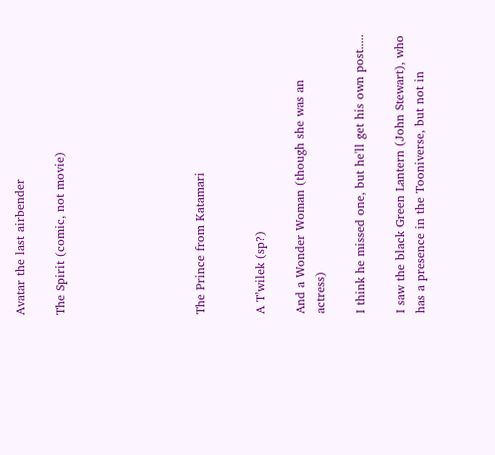Avatar the last airbender

The Spirit (comic, not movie)






The Prince from Katamari


A T’wilek (sp?)

And a Wonder Woman (though she was an actress)

I think he missed one, but he'll get his own post.....

I saw the black Green Lantern (John Stewart), who has a presence in the Tooniverse, but not in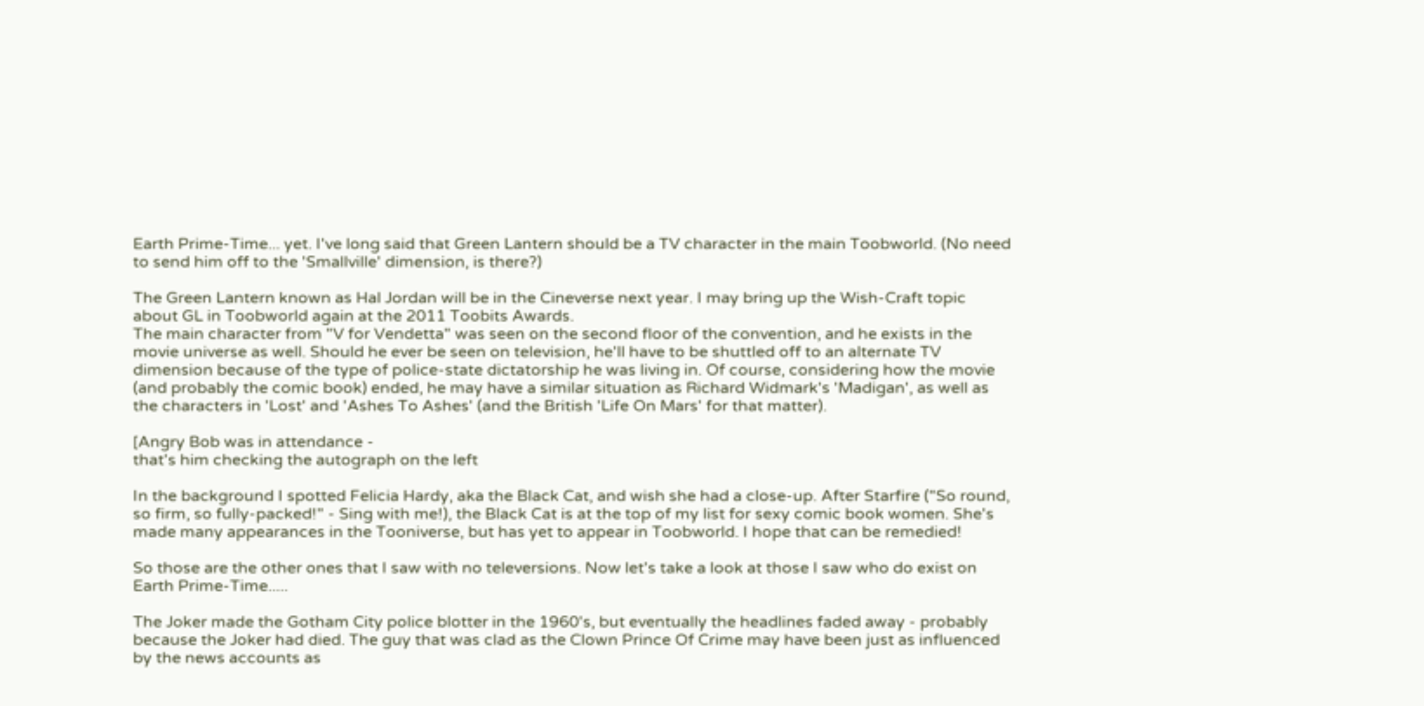Earth Prime-Time... yet. I've long said that Green Lantern should be a TV character in the main Toobworld. (No need to send him off to the 'Smallville' dimension, is there?)

The Green Lantern known as Hal Jordan will be in the Cineverse next year. I may bring up the Wish-Craft topic about GL in Toobworld again at the 2011 Toobits Awards.
The main character from "V for Vendetta" was seen on the second floor of the convention, and he exists in the movie universe as well. Should he ever be seen on television, he'll have to be shuttled off to an alternate TV dimension because of the type of police-state dictatorship he was living in. Of course, considering how the movie (and probably the comic book) ended, he may have a similar situation as Richard Widmark's 'Madigan', as well as the characters in 'Lost' and 'Ashes To Ashes' (and the British 'Life On Mars' for that matter).

[Angry Bob was in attendance -
that's him checking the autograph on the left

In the background I spotted Felicia Hardy, aka the Black Cat, and wish she had a close-up. After Starfire ("So round, so firm, so fully-packed!" - Sing with me!), the Black Cat is at the top of my list for sexy comic book women. She's made many appearances in the Tooniverse, but has yet to appear in Toobworld. I hope that can be remedied!

So those are the other ones that I saw with no televersions. Now let's take a look at those I saw who do exist on Earth Prime-Time.....

The Joker made the Gotham City police blotter in the 1960's, but eventually the headlines faded away - probably because the Joker had died. The guy that was clad as the Clown Prince Of Crime may have been just as influenced by the news accounts as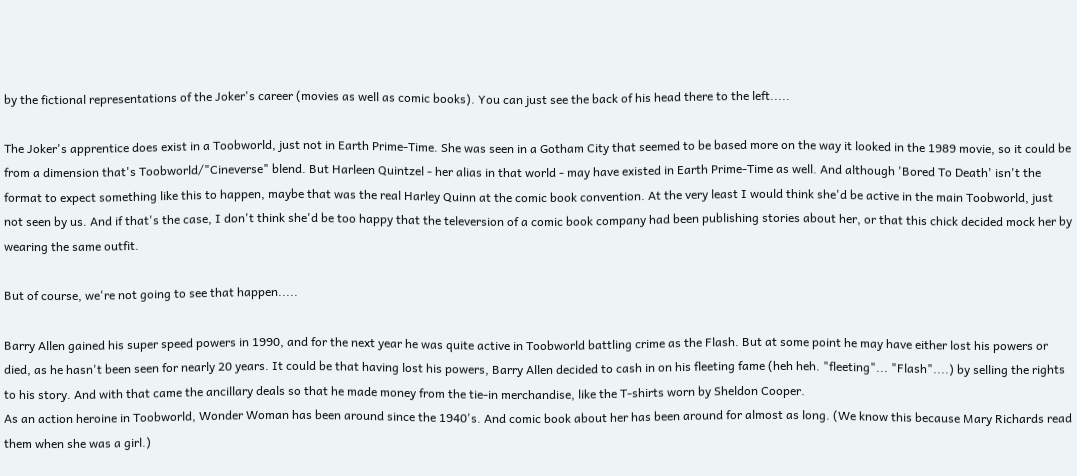by the fictional representations of the Joker's career (movies as well as comic books). You can just see the back of his head there to the left.....

The Joker's apprentice does exist in a Toobworld, just not in Earth Prime-Time. She was seen in a Gotham City that seemed to be based more on the way it looked in the 1989 movie, so it could be from a dimension that's Toobworld/"Cineverse" blend. But Harleen Quintzel - her alias in that world - may have existed in Earth Prime-Time as well. And although 'Bored To Death' isn't the format to expect something like this to happen, maybe that was the real Harley Quinn at the comic book convention. At the very least I would think she'd be active in the main Toobworld, just not seen by us. And if that's the case, I don't think she'd be too happy that the televersion of a comic book company had been publishing stories about her, or that this chick decided mock her by wearing the same outfit.

But of course, we're not going to see that happen.....

Barry Allen gained his super speed powers in 1990, and for the next year he was quite active in Toobworld battling crime as the Flash. But at some point he may have either lost his powers or died, as he hasn't been seen for nearly 20 years. It could be that having lost his powers, Barry Allen decided to cash in on his fleeting fame (heh heh. "fleeting"... "Flash"....) by selling the rights to his story. And with that came the ancillary deals so that he made money from the tie-in merchandise, like the T-shirts worn by Sheldon Cooper.
As an action heroine in Toobworld, Wonder Woman has been around since the 1940's. And comic book about her has been around for almost as long. (We know this because Mary Richards read them when she was a girl.)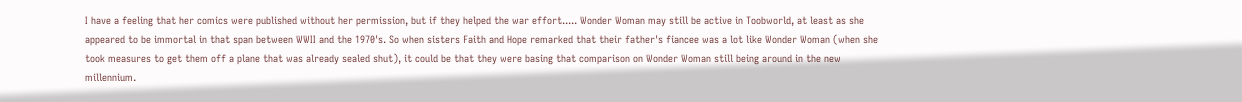I have a feeling that her comics were published without her permission, but if they helped the war effort..... Wonder Woman may still be active in Toobworld, at least as she appeared to be immortal in that span between WWII and the 1970's. So when sisters Faith and Hope remarked that their father's fiancee was a lot like Wonder Woman (when she took measures to get them off a plane that was already sealed shut), it could be that they were basing that comparison on Wonder Woman still being around in the new millennium.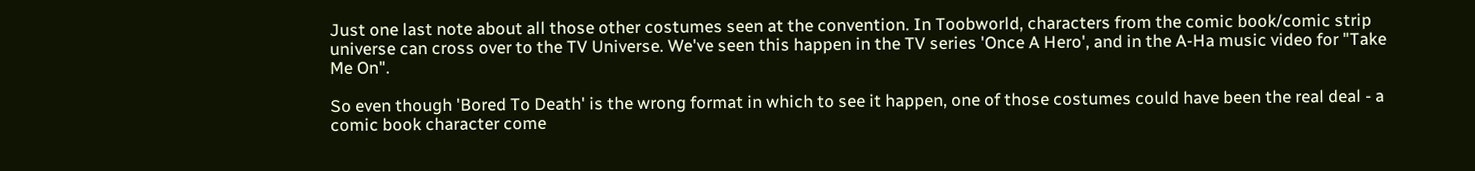Just one last note about all those other costumes seen at the convention. In Toobworld, characters from the comic book/comic strip universe can cross over to the TV Universe. We've seen this happen in the TV series 'Once A Hero', and in the A-Ha music video for "Take Me On".

So even though 'Bored To Death' is the wrong format in which to see it happen, one of those costumes could have been the real deal - a comic book character come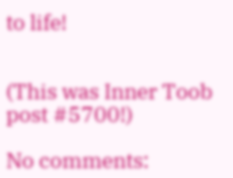to life!


(This was Inner Toob post #5700!)

No comments: